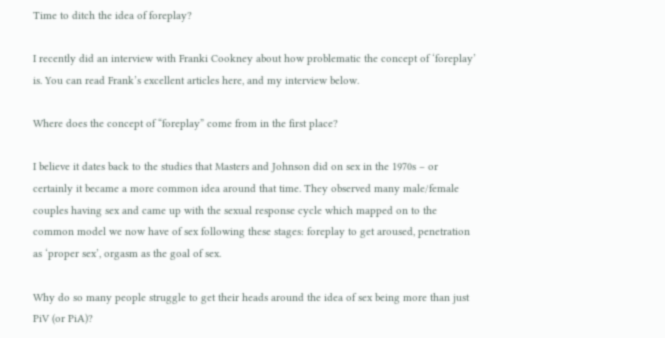Time to ditch the idea of foreplay?

I recently did an interview with Franki Cookney about how problematic the concept of ‘foreplay’ is. You can read Frank’s excellent articles here, and my interview below.

Where does the concept of “foreplay” come from in the first place?

I believe it dates back to the studies that Masters and Johnson did on sex in the 1970s – or certainly it became a more common idea around that time. They observed many male/female couples having sex and came up with the sexual response cycle which mapped on to the common model we now have of sex following these stages: foreplay to get aroused, penetration as ‘proper sex’, orgasm as the goal of sex.

Why do so many people struggle to get their heads around the idea of sex being more than just PiV (or PiA)?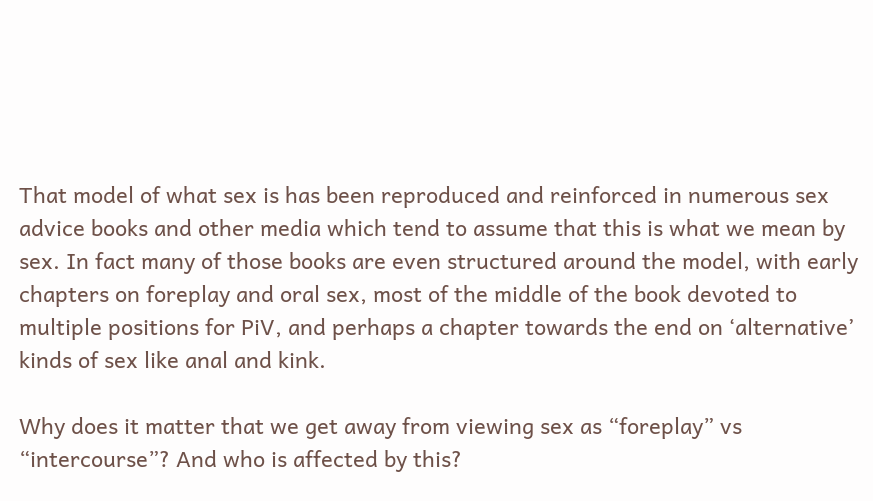That model of what sex is has been reproduced and reinforced in numerous sex advice books and other media which tend to assume that this is what we mean by sex. In fact many of those books are even structured around the model, with early chapters on foreplay and oral sex, most of the middle of the book devoted to multiple positions for PiV, and perhaps a chapter towards the end on ‘alternative’ kinds of sex like anal and kink.

Why does it matter that we get away from viewing sex as “foreplay” vs “intercourse”? And who is affected by this?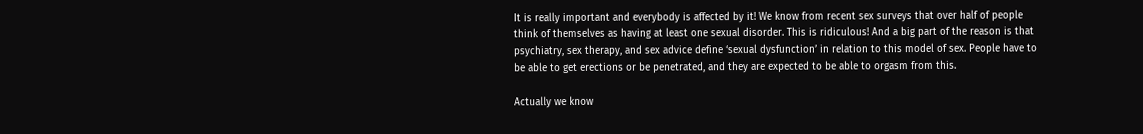It is really important and everybody is affected by it! We know from recent sex surveys that over half of people think of themselves as having at least one sexual disorder. This is ridiculous! And a big part of the reason is that psychiatry, sex therapy, and sex advice define ‘sexual dysfunction’ in relation to this model of sex. People have to be able to get erections or be penetrated, and they are expected to be able to orgasm from this.

Actually we know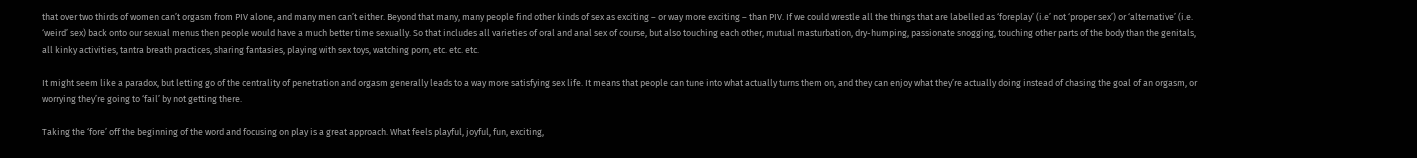that over two thirds of women can’t orgasm from PIV alone, and many men can’t either. Beyond that many, many people find other kinds of sex as exciting – or way more exciting – than PIV. If we could wrestle all the things that are labelled as ‘foreplay’ (i.e’ not ‘proper sex’) or ‘alternative’ (i.e. ‘weird’ sex) back onto our sexual menus then people would have a much better time sexually. So that includes all varieties of oral and anal sex of course, but also touching each other, mutual masturbation, dry-humping, passionate snogging, touching other parts of the body than the genitals, all kinky activities, tantra breath practices, sharing fantasies, playing with sex toys, watching porn, etc. etc. etc.

It might seem like a paradox, but letting go of the centrality of penetration and orgasm generally leads to a way more satisfying sex life. It means that people can tune into what actually turns them on, and they can enjoy what they’re actually doing instead of chasing the goal of an orgasm, or worrying they’re going to ‘fail’ by not getting there.

Taking the ‘fore’ off the beginning of the word and focusing on play is a great approach. What feels playful, joyful, fun, exciting,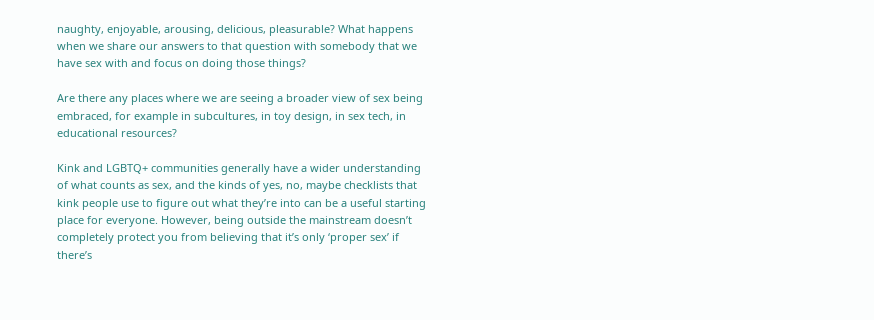naughty, enjoyable, arousing, delicious, pleasurable? What happens when we share our answers to that question with somebody that we have sex with and focus on doing those things?

Are there any places where we are seeing a broader view of sex being embraced, for example in subcultures, in toy design, in sex tech, in educational resources?

Kink and LGBTQ+ communities generally have a wider understanding of what counts as sex, and the kinds of yes, no, maybe checklists that kink people use to figure out what they’re into can be a useful starting place for everyone. However, being outside the mainstream doesn’t completely protect you from believing that it’s only ‘proper sex’ if there’s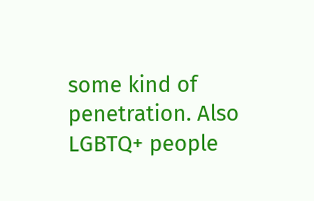some kind of penetration. Also LGBTQ+ people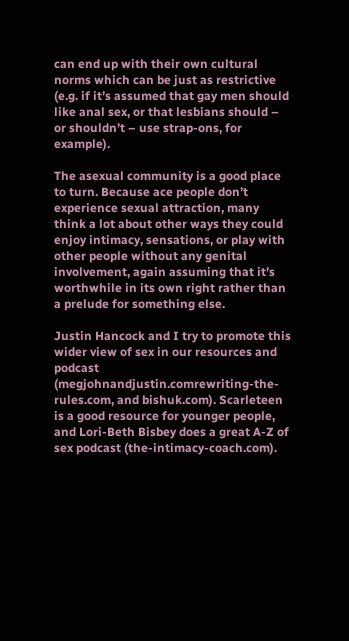can end up with their own cultural norms which can be just as restrictive (e.g. if it’s assumed that gay men should like anal sex, or that lesbians should – or shouldn’t – use strap-ons, for example).

The asexual community is a good place to turn. Because ace people don’t experience sexual attraction, many think a lot about other ways they could enjoy intimacy, sensations, or play with other people without any genital involvement, again assuming that it’s worthwhile in its own right rather than a prelude for something else.

Justin Hancock and I try to promote this wider view of sex in our resources and podcast (megjohnandjustin.comrewriting-the-rules.com, and bishuk.com). Scarleteen is a good resource for younger people, and Lori-Beth Bisbey does a great A-Z of sex podcast (the-intimacy-coach.com).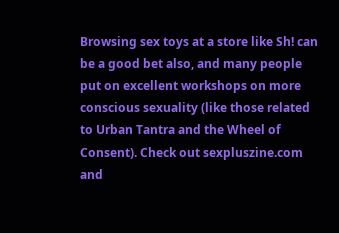Browsing sex toys at a store like Sh! can be a good bet also, and many people put on excellent workshops on more conscious sexuality (like those related to Urban Tantra and the Wheel of Consent). Check out sexpluszine.com and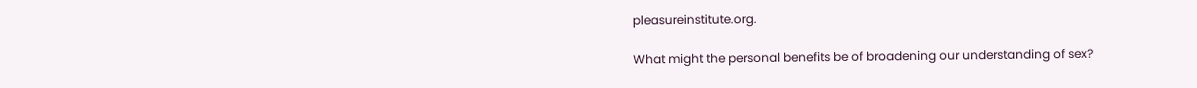pleasureinstitute.org.

What might the personal benefits be of broadening our understanding of sex?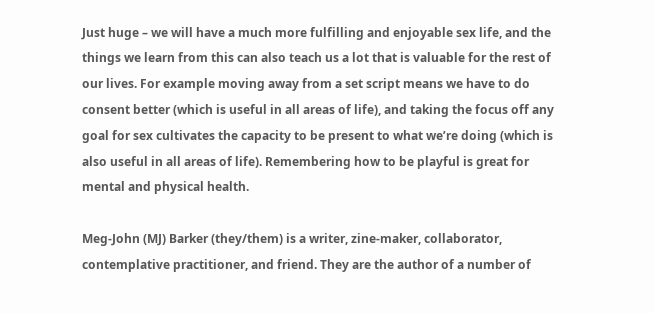Just huge – we will have a much more fulfilling and enjoyable sex life, and the things we learn from this can also teach us a lot that is valuable for the rest of our lives. For example moving away from a set script means we have to do consent better (which is useful in all areas of life), and taking the focus off any goal for sex cultivates the capacity to be present to what we’re doing (which is also useful in all areas of life). Remembering how to be playful is great for mental and physical health.

Meg-John (MJ) Barker (they/them) is a writer, zine-maker, collaborator, contemplative practitioner, and friend. They are the author of a number of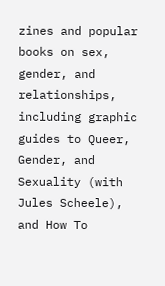zines and popular books on sex, gender, and relationships, including graphic guides to Queer, Gender, and Sexuality (with Jules Scheele), and How To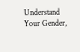Understand Your Gender,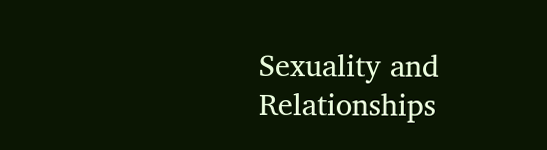Sexuality and Relationships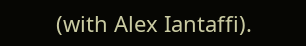(with Alex Iantaffi).